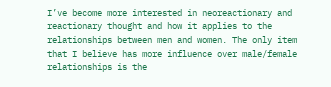I’ve become more interested in neoreactionary and reactionary thought and how it applies to the relationships between men and women. The only item that I believe has more influence over male/female relationships is the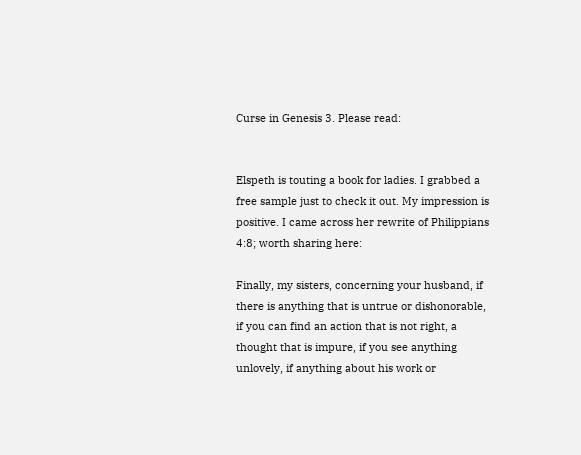Curse in Genesis 3. Please read:


Elspeth is touting a book for ladies. I grabbed a free sample just to check it out. My impression is positive. I came across her rewrite of Philippians 4:8; worth sharing here:

Finally, my sisters, concerning your husband, if there is anything that is untrue or dishonorable, if you can find an action that is not right, a thought that is impure, if you see anything unlovely, if anything about his work or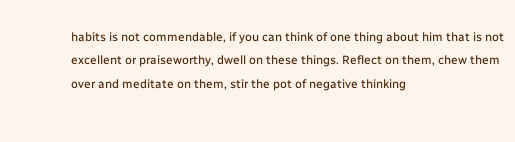habits is not commendable, if you can think of one thing about him that is not excellent or praiseworthy, dwell on these things. Reflect on them, chew them over and meditate on them, stir the pot of negative thinking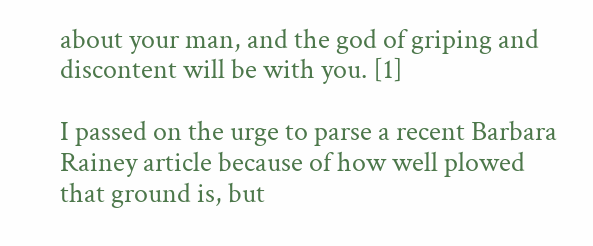about your man, and the god of griping and discontent will be with you. [1]

I passed on the urge to parse a recent Barbara Rainey article because of how well plowed that ground is, but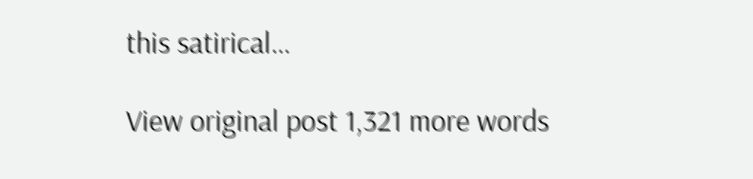this satirical…

View original post 1,321 more words